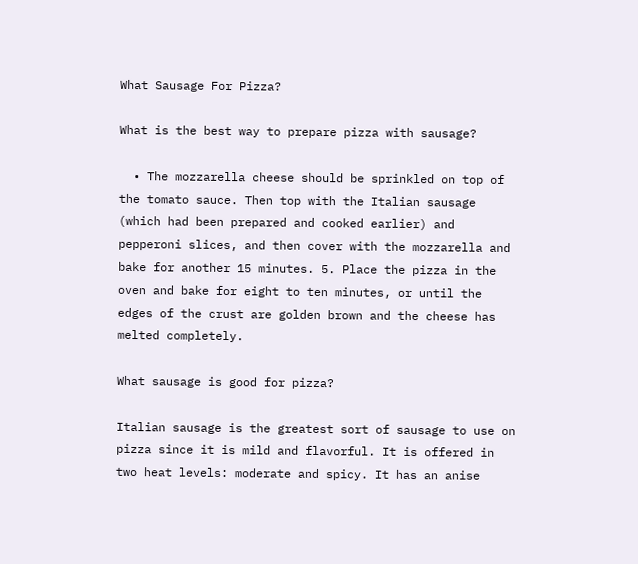What Sausage For Pizza?

What is the best way to prepare pizza with sausage?

  • The mozzarella cheese should be sprinkled on top of the tomato sauce. Then top with the Italian sausage (which had been prepared and cooked earlier) and pepperoni slices, and then cover with the mozzarella and bake for another 15 minutes. 5. Place the pizza in the oven and bake for eight to ten minutes, or until the edges of the crust are golden brown and the cheese has melted completely.

What sausage is good for pizza?

Italian sausage is the greatest sort of sausage to use on pizza since it is mild and flavorful. It is offered in two heat levels: moderate and spicy. It has an anise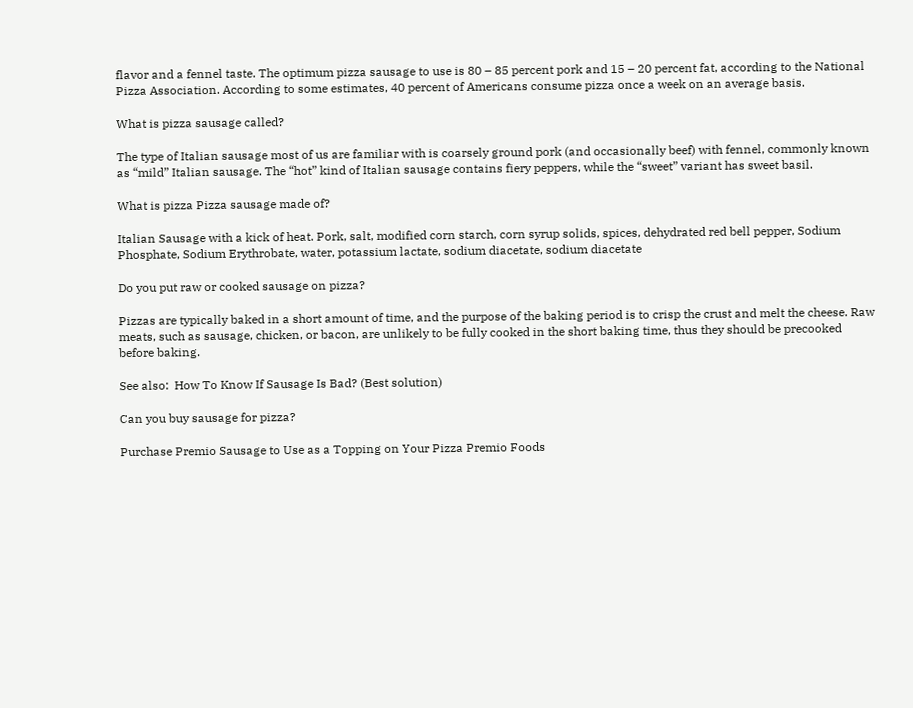flavor and a fennel taste. The optimum pizza sausage to use is 80 – 85 percent pork and 15 – 20 percent fat, according to the National Pizza Association. According to some estimates, 40 percent of Americans consume pizza once a week on an average basis.

What is pizza sausage called?

The type of Italian sausage most of us are familiar with is coarsely ground pork (and occasionally beef) with fennel, commonly known as “mild” Italian sausage. The “hot” kind of Italian sausage contains fiery peppers, while the “sweet” variant has sweet basil.

What is pizza Pizza sausage made of?

Italian Sausage with a kick of heat. Pork, salt, modified corn starch, corn syrup solids, spices, dehydrated red bell pepper, Sodium Phosphate, Sodium Erythrobate, water, potassium lactate, sodium diacetate, sodium diacetate

Do you put raw or cooked sausage on pizza?

Pizzas are typically baked in a short amount of time, and the purpose of the baking period is to crisp the crust and melt the cheese. Raw meats, such as sausage, chicken, or bacon, are unlikely to be fully cooked in the short baking time, thus they should be precooked before baking.

See also:  How To Know If Sausage Is Bad? (Best solution)

Can you buy sausage for pizza?

Purchase Premio Sausage to Use as a Topping on Your Pizza Premio Foods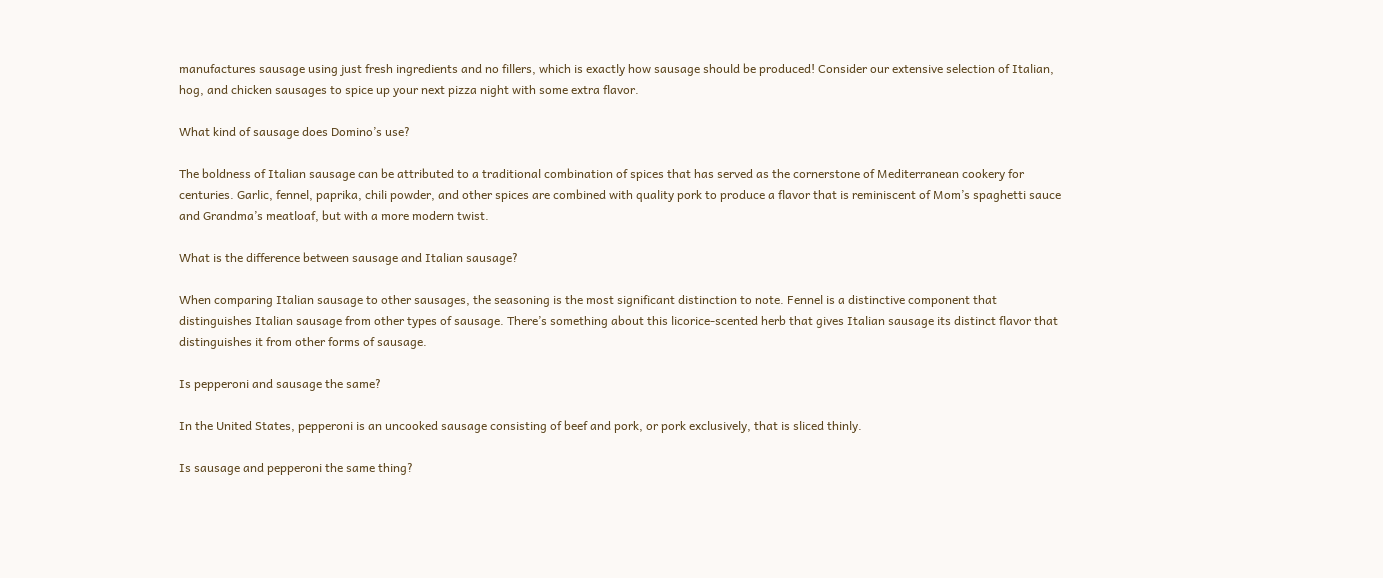manufactures sausage using just fresh ingredients and no fillers, which is exactly how sausage should be produced! Consider our extensive selection of Italian, hog, and chicken sausages to spice up your next pizza night with some extra flavor.

What kind of sausage does Domino’s use?

The boldness of Italian sausage can be attributed to a traditional combination of spices that has served as the cornerstone of Mediterranean cookery for centuries. Garlic, fennel, paprika, chili powder, and other spices are combined with quality pork to produce a flavor that is reminiscent of Mom’s spaghetti sauce and Grandma’s meatloaf, but with a more modern twist.

What is the difference between sausage and Italian sausage?

When comparing Italian sausage to other sausages, the seasoning is the most significant distinction to note. Fennel is a distinctive component that distinguishes Italian sausage from other types of sausage. There’s something about this licorice-scented herb that gives Italian sausage its distinct flavor that distinguishes it from other forms of sausage.

Is pepperoni and sausage the same?

In the United States, pepperoni is an uncooked sausage consisting of beef and pork, or pork exclusively, that is sliced thinly.

Is sausage and pepperoni the same thing?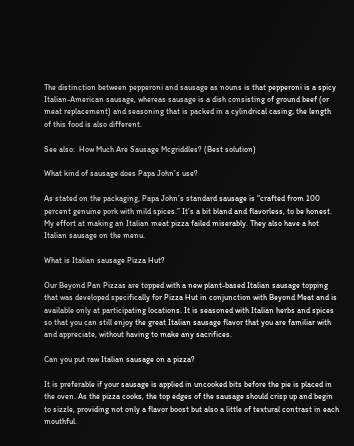The distinction between pepperoni and sausage as nouns is that pepperoni is a spicy Italian-American sausage, whereas sausage is a dish consisting of ground beef (or meat replacement) and seasoning that is packed in a cylindrical casing; the length of this food is also different.

See also:  How Much Are Sausage Mcgriddles? (Best solution)

What kind of sausage does Papa John’s use?

As stated on the packaging, Papa John’s standard sausage is “crafted from 100 percent genuine pork with mild spices.” It’s a bit bland and flavorless, to be honest. My effort at making an Italian meat pizza failed miserably. They also have a hot Italian sausage on the menu.

What is Italian sausage Pizza Hut?

Our Beyond Pan Pizzas are topped with a new plant-based Italian sausage topping that was developed specifically for Pizza Hut in conjunction with Beyond Meat and is available only at participating locations. It is seasoned with Italian herbs and spices so that you can still enjoy the great Italian sausage flavor that you are familiar with and appreciate, without having to make any sacrifices.

Can you put raw Italian sausage on a pizza?

It is preferable if your sausage is applied in uncooked bits before the pie is placed in the oven. As the pizza cooks, the top edges of the sausage should crisp up and begin to sizzle, providing not only a flavor boost but also a little of textural contrast in each mouthful.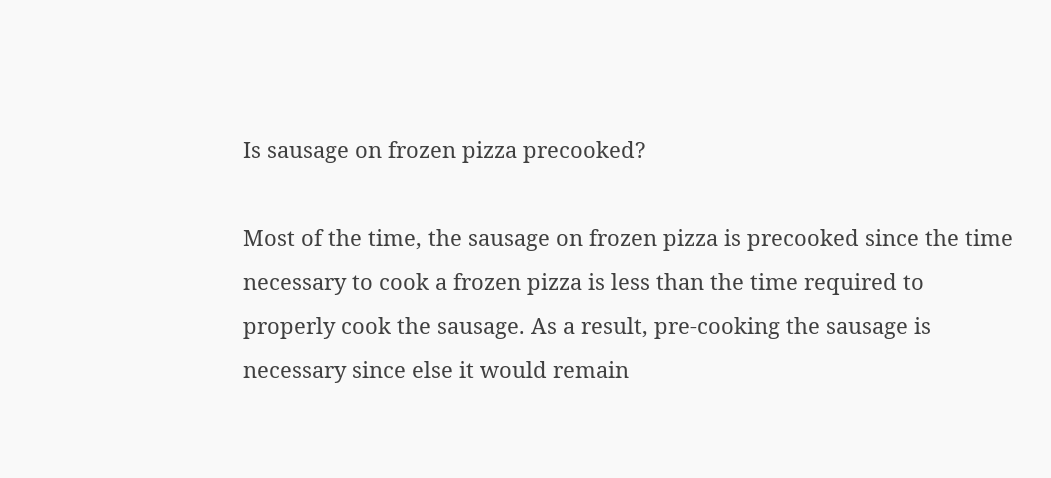Is sausage on frozen pizza precooked?

Most of the time, the sausage on frozen pizza is precooked since the time necessary to cook a frozen pizza is less than the time required to properly cook the sausage. As a result, pre-cooking the sausage is necessary since else it would remain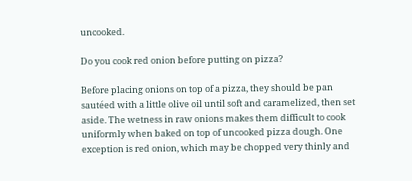uncooked.

Do you cook red onion before putting on pizza?

Before placing onions on top of a pizza, they should be pan sautéed with a little olive oil until soft and caramelized, then set aside. The wetness in raw onions makes them difficult to cook uniformly when baked on top of uncooked pizza dough. One exception is red onion, which may be chopped very thinly and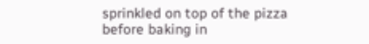sprinkled on top of the pizza before baking in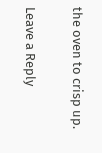the oven to crisp up.

Leave a Reply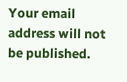Your email address will not be published.